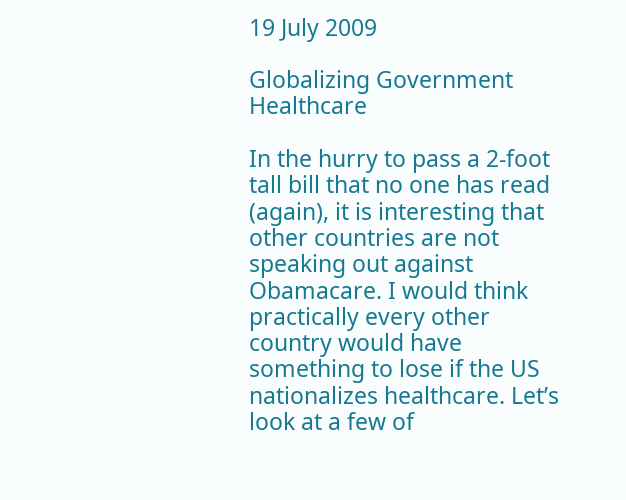19 July 2009

Globalizing Government Healthcare

In the hurry to pass a 2-foot tall bill that no one has read (again), it is interesting that other countries are not speaking out against Obamacare. I would think practically every other country would have something to lose if the US nationalizes healthcare. Let’s look at a few of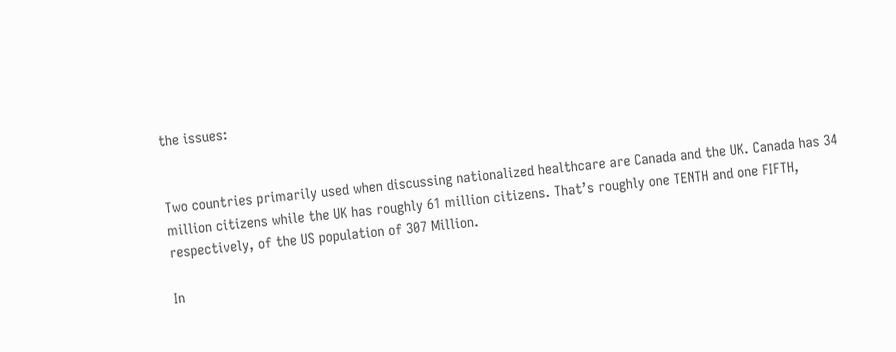the issues:


Two countries primarily used when discussing nationalized healthcare are Canada and the UK. Canada has 34 million citizens while the UK has roughly 61 million citizens. That’s roughly one TENTH and one FIFTH, respectively, of the US population of 307 Million.

In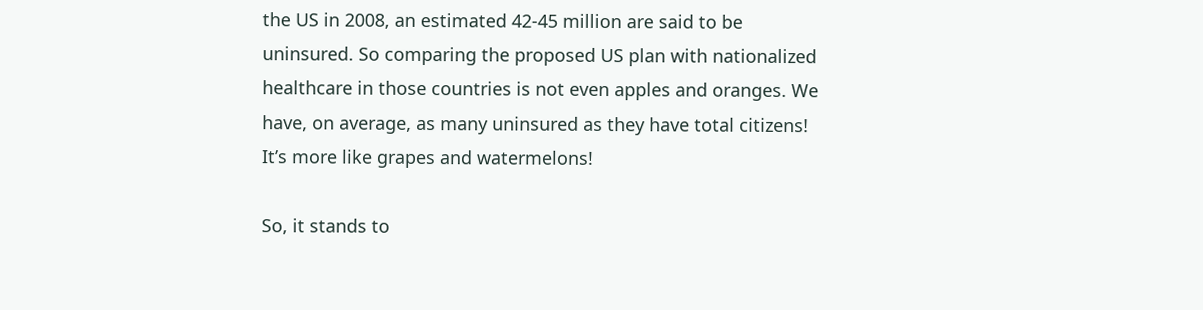the US in 2008, an estimated 42-45 million are said to be uninsured. So comparing the proposed US plan with nationalized healthcare in those countries is not even apples and oranges. We have, on average, as many uninsured as they have total citizens! It’s more like grapes and watermelons!

So, it stands to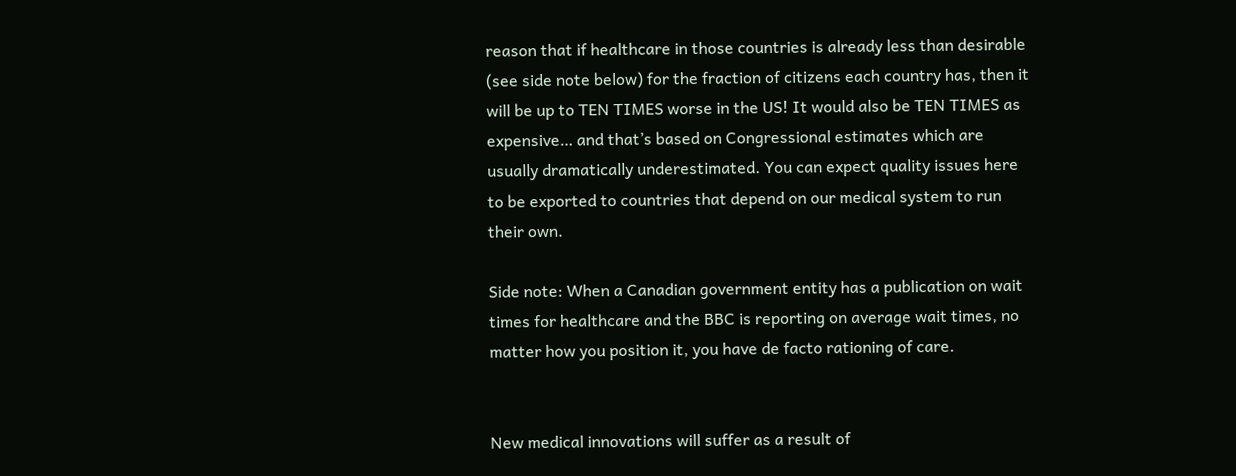reason that if healthcare in those countries is already less than desirable (see side note below) for the fraction of citizens each country has, then it will be up to TEN TIMES worse in the US! It would also be TEN TIMES as expensive… and that’s based on Congressional estimates which are usually dramatically underestimated. You can expect quality issues here to be exported to countries that depend on our medical system to run their own.

Side note: When a Canadian government entity has a publication on wait times for healthcare and the BBC is reporting on average wait times, no matter how you position it, you have de facto rationing of care.


New medical innovations will suffer as a result of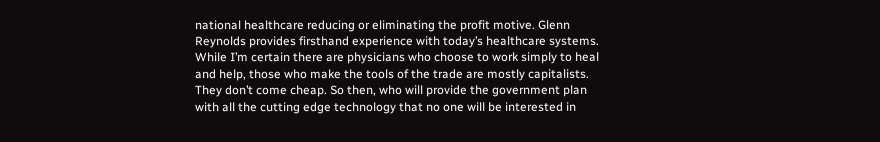national healthcare reducing or eliminating the profit motive. Glenn Reynolds provides firsthand experience with today’s healthcare systems. While I’m certain there are physicians who choose to work simply to heal and help, those who make the tools of the trade are mostly capitalists. They don’t come cheap. So then, who will provide the government plan with all the cutting edge technology that no one will be interested in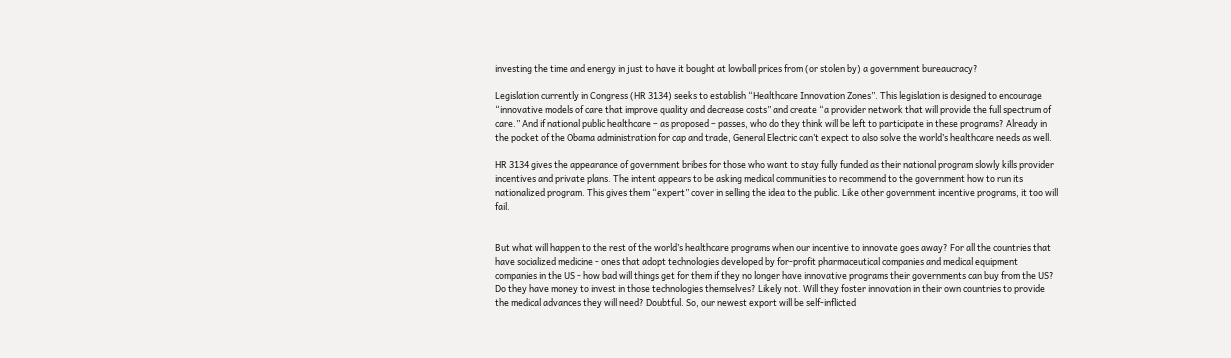investing the time and energy in just to have it bought at lowball prices from (or stolen by) a government bureaucracy?

Legislation currently in Congress (HR 3134) seeks to establish “Healthcare Innovation Zones”. This legislation is designed to encourage “innovative models of care that improve quality and decrease costs” and create “a provider network that will provide the full spectrum of care.” And if national public healthcare – as proposed – passes, who do they think will be left to participate in these programs? Already in the pocket of the Obama administration for cap and trade, General Electric can’t expect to also solve the world’s healthcare needs as well.

HR 3134 gives the appearance of government bribes for those who want to stay fully funded as their national program slowly kills provider incentives and private plans. The intent appears to be asking medical communities to recommend to the government how to run its nationalized program. This gives them “expert” cover in selling the idea to the public. Like other government incentive programs, it too will fail.


But what will happen to the rest of the world’s healthcare programs when our incentive to innovate goes away? For all the countries that have socialized medicine - ones that adopt technologies developed by for-profit pharmaceutical companies and medical equipment companies in the US - how bad will things get for them if they no longer have innovative programs their governments can buy from the US? Do they have money to invest in those technologies themselves? Likely not. Will they foster innovation in their own countries to provide the medical advances they will need? Doubtful. So, our newest export will be self-inflicted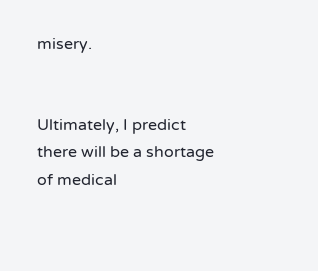misery.


Ultimately, I predict there will be a shortage of medical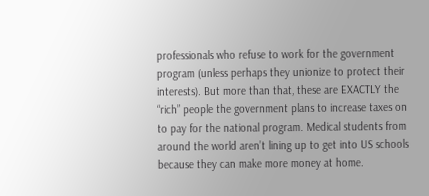professionals who refuse to work for the government program (unless perhaps they unionize to protect their interests). But more than that, these are EXACTLY the “rich” people the government plans to increase taxes on to pay for the national program. Medical students from around the world aren’t lining up to get into US schools because they can make more money at home.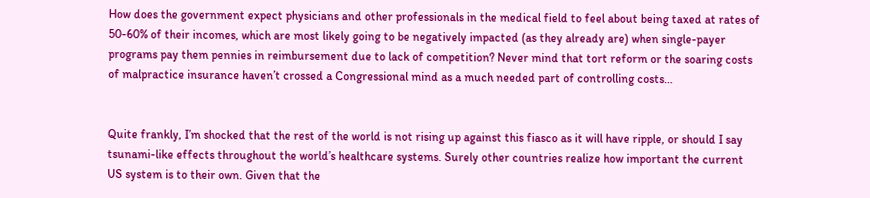How does the government expect physicians and other professionals in the medical field to feel about being taxed at rates of 50-60% of their incomes, which are most likely going to be negatively impacted (as they already are) when single-payer programs pay them pennies in reimbursement due to lack of competition? Never mind that tort reform or the soaring costs of malpractice insurance haven’t crossed a Congressional mind as a much needed part of controlling costs…


Quite frankly, I’m shocked that the rest of the world is not rising up against this fiasco as it will have ripple, or should I say tsunami-like effects throughout the world’s healthcare systems. Surely other countries realize how important the current US system is to their own. Given that the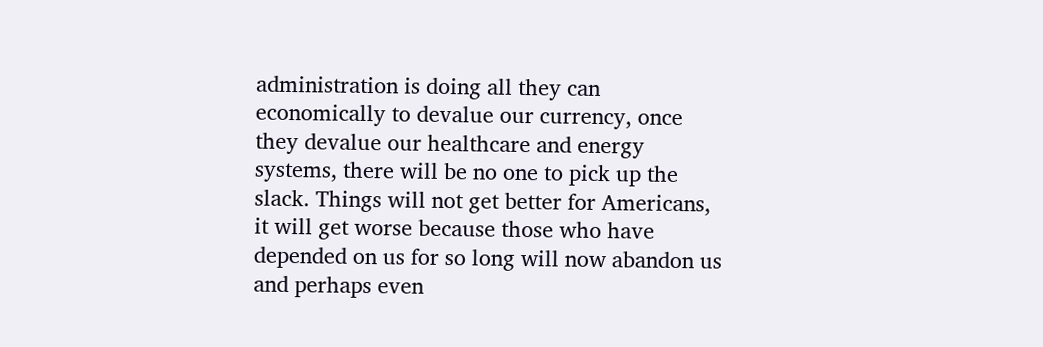administration is doing all they can economically to devalue our currency, once they devalue our healthcare and energy systems, there will be no one to pick up the slack. Things will not get better for Americans, it will get worse because those who have depended on us for so long will now abandon us and perhaps even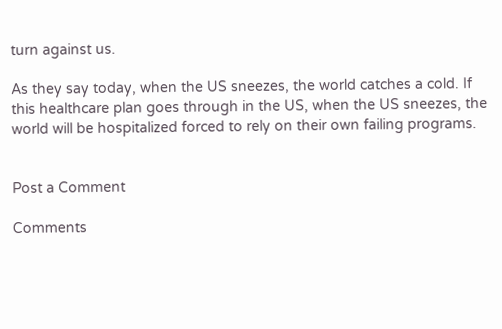turn against us.

As they say today, when the US sneezes, the world catches a cold. If this healthcare plan goes through in the US, when the US sneezes, the world will be hospitalized forced to rely on their own failing programs.


Post a Comment

Comments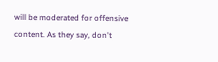will be moderated for offensive content. As they say, don't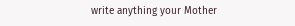write anything your Mother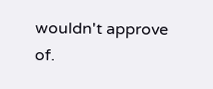wouldn't approve of.